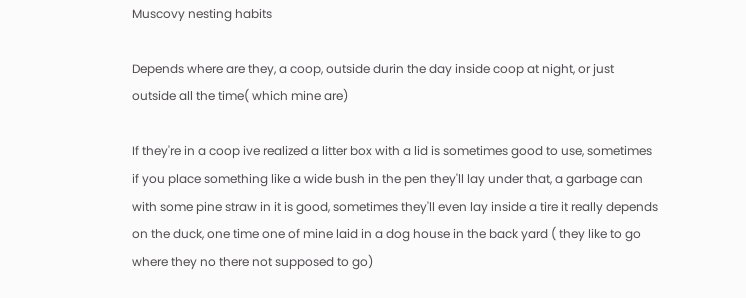Muscovy nesting habits

Depends where are they, a coop, outside durin the day inside coop at night, or just outside all the time( which mine are)

If they're in a coop ive realized a litter box with a lid is sometimes good to use, sometimes if you place something like a wide bush in the pen they'll lay under that, a garbage can with some pine straw in it is good, sometimes they'll even lay inside a tire it really depends on the duck, one time one of mine laid in a dog house in the back yard ( they like to go where they no there not supposed to go)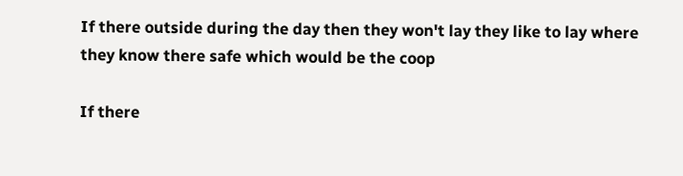If there outside during the day then they won't lay they like to lay where they know there safe which would be the coop

If there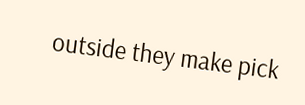outside they make pick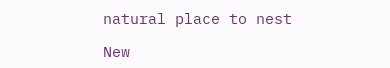natural place to nest

New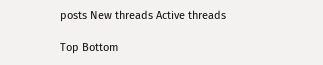posts New threads Active threads

Top Bottom